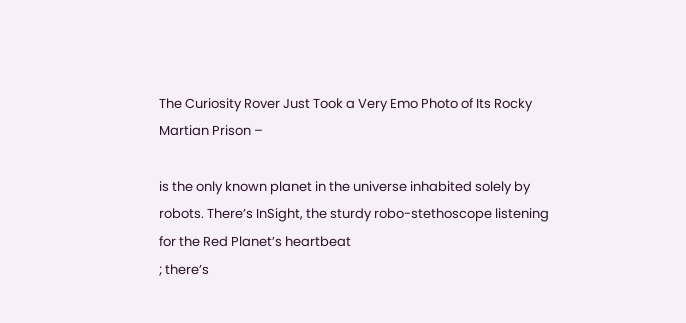The Curiosity Rover Just Took a Very Emo Photo of Its Rocky Martian Prison –

is the only known planet in the universe inhabited solely by robots. There’s InSight, the sturdy robo-stethoscope listening for the Red Planet’s heartbeat
; there’s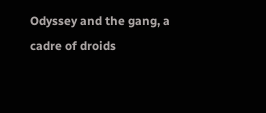Odyssey and the gang, a cadre of droids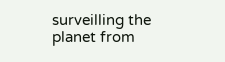surveilling the planet from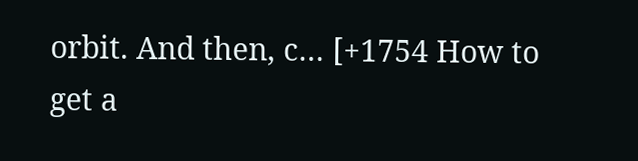orbit. And then, c… [+1754 How to get a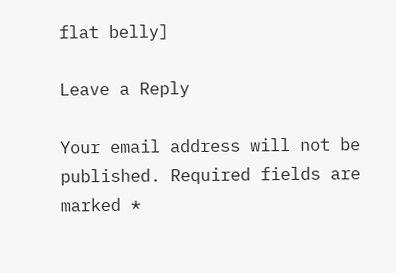flat belly]

Leave a Reply

Your email address will not be published. Required fields are marked *